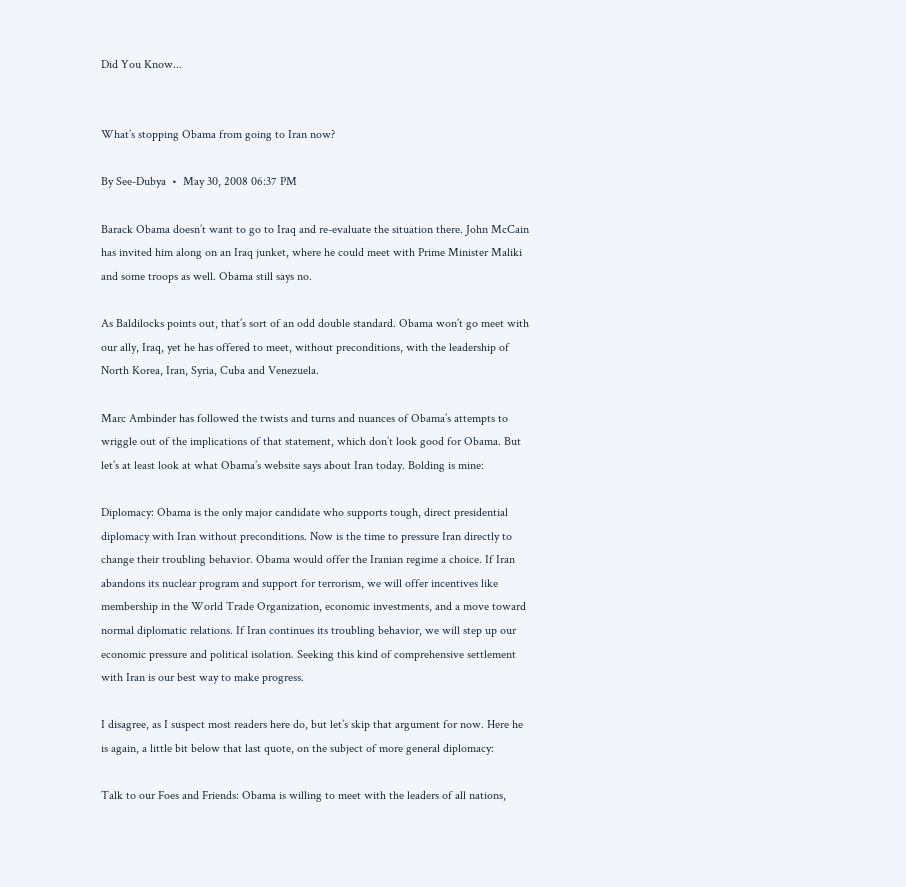Did You Know...


What’s stopping Obama from going to Iran now?

By See-Dubya  •  May 30, 2008 06:37 PM

Barack Obama doesn’t want to go to Iraq and re-evaluate the situation there. John McCain has invited him along on an Iraq junket, where he could meet with Prime Minister Maliki and some troops as well. Obama still says no.

As Baldilocks points out, that’s sort of an odd double standard. Obama won’t go meet with our ally, Iraq, yet he has offered to meet, without preconditions, with the leadership of North Korea, Iran, Syria, Cuba and Venezuela.

Marc Ambinder has followed the twists and turns and nuances of Obama’s attempts to wriggle out of the implications of that statement, which don’t look good for Obama. But let’s at least look at what Obama’s website says about Iran today. Bolding is mine:

Diplomacy: Obama is the only major candidate who supports tough, direct presidential diplomacy with Iran without preconditions. Now is the time to pressure Iran directly to change their troubling behavior. Obama would offer the Iranian regime a choice. If Iran abandons its nuclear program and support for terrorism, we will offer incentives like membership in the World Trade Organization, economic investments, and a move toward normal diplomatic relations. If Iran continues its troubling behavior, we will step up our economic pressure and political isolation. Seeking this kind of comprehensive settlement with Iran is our best way to make progress.

I disagree, as I suspect most readers here do, but let’s skip that argument for now. Here he is again, a little bit below that last quote, on the subject of more general diplomacy:

Talk to our Foes and Friends: Obama is willing to meet with the leaders of all nations,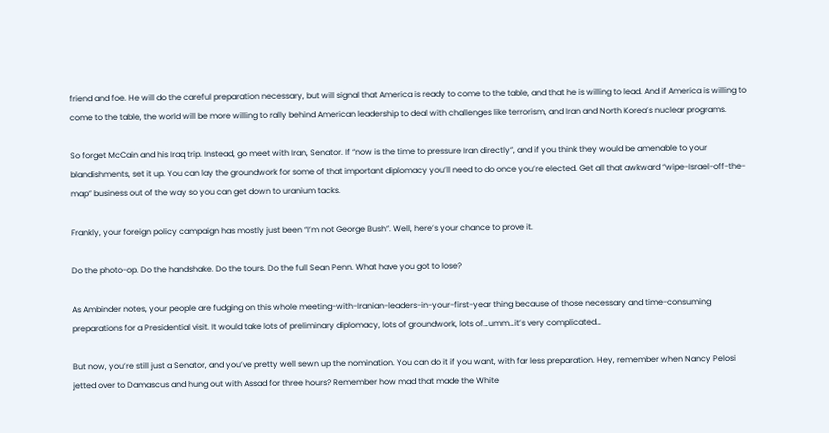friend and foe. He will do the careful preparation necessary, but will signal that America is ready to come to the table, and that he is willing to lead. And if America is willing to come to the table, the world will be more willing to rally behind American leadership to deal with challenges like terrorism, and Iran and North Korea’s nuclear programs.

So forget McCain and his Iraq trip. Instead, go meet with Iran, Senator. If “now is the time to pressure Iran directly”, and if you think they would be amenable to your blandishments, set it up. You can lay the groundwork for some of that important diplomacy you’ll need to do once you’re elected. Get all that awkward “wipe-Israel-off-the-map” business out of the way so you can get down to uranium tacks.

Frankly, your foreign policy campaign has mostly just been “I’m not George Bush”. Well, here’s your chance to prove it.

Do the photo-op. Do the handshake. Do the tours. Do the full Sean Penn. What have you got to lose?

As Ambinder notes, your people are fudging on this whole meeting-with-Iranian-leaders-in-your-first-year thing because of those necessary and time-consuming preparations for a Presidential visit. It would take lots of preliminary diplomacy, lots of groundwork, lots of…umm…it’s very complicated…

But now, you’re still just a Senator, and you’ve pretty well sewn up the nomination. You can do it if you want, with far less preparation. Hey, remember when Nancy Pelosi jetted over to Damascus and hung out with Assad for three hours? Remember how mad that made the White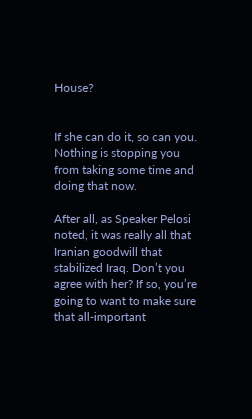House?


If she can do it, so can you. Nothing is stopping you from taking some time and doing that now.

After all, as Speaker Pelosi noted, it was really all that Iranian goodwill that stabilized Iraq. Don’t you agree with her? If so, you’re going to want to make sure that all-important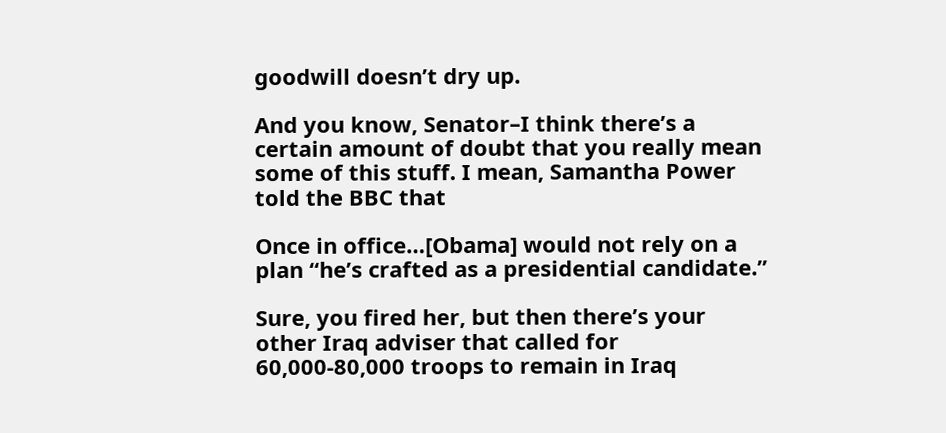goodwill doesn’t dry up.

And you know, Senator–I think there’s a certain amount of doubt that you really mean some of this stuff. I mean, Samantha Power told the BBC that

Once in office…[Obama] would not rely on a plan “he’s crafted as a presidential candidate.”

Sure, you fired her, but then there’s your other Iraq adviser that called for 60,000-80,000 troops to remain in Iraq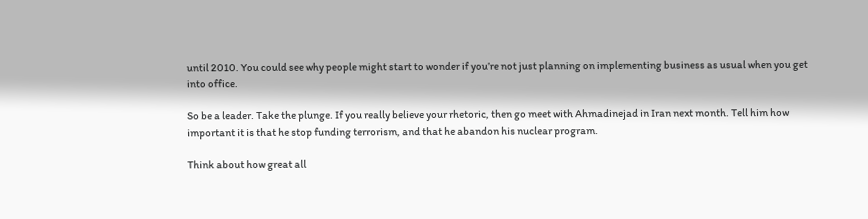until 2010. You could see why people might start to wonder if you’re not just planning on implementing business as usual when you get into office.

So be a leader. Take the plunge. If you really believe your rhetoric, then go meet with Ahmadinejad in Iran next month. Tell him how important it is that he stop funding terrorism, and that he abandon his nuclear program.

Think about how great all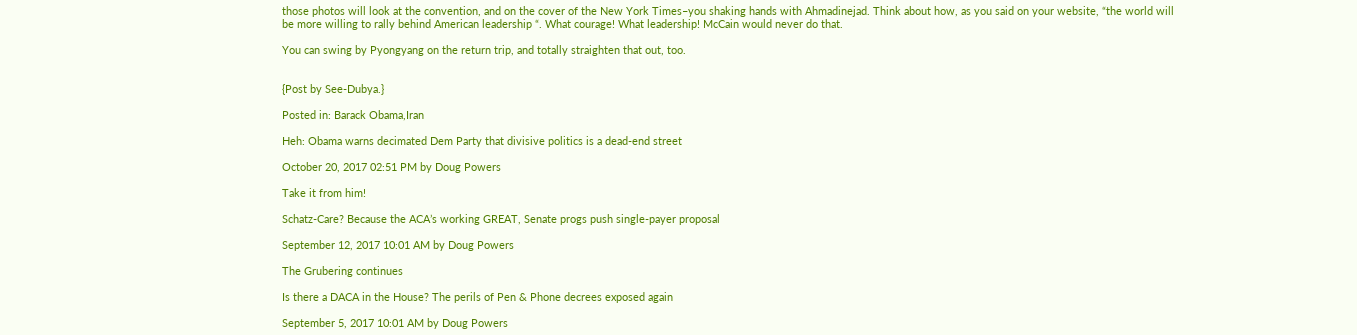those photos will look at the convention, and on the cover of the New York Times–you shaking hands with Ahmadinejad. Think about how, as you said on your website, “the world will be more willing to rally behind American leadership “. What courage! What leadership! McCain would never do that.

You can swing by Pyongyang on the return trip, and totally straighten that out, too.


{Post by See-Dubya.}

Posted in: Barack Obama,Iran

Heh: Obama warns decimated Dem Party that divisive politics is a dead-end street

October 20, 2017 02:51 PM by Doug Powers

Take it from him!

Schatz-Care? Because the ACA’s working GREAT, Senate progs push single-payer proposal

September 12, 2017 10:01 AM by Doug Powers

The Grubering continues

Is there a DACA in the House? The perils of Pen & Phone decrees exposed again

September 5, 2017 10:01 AM by Doug Powers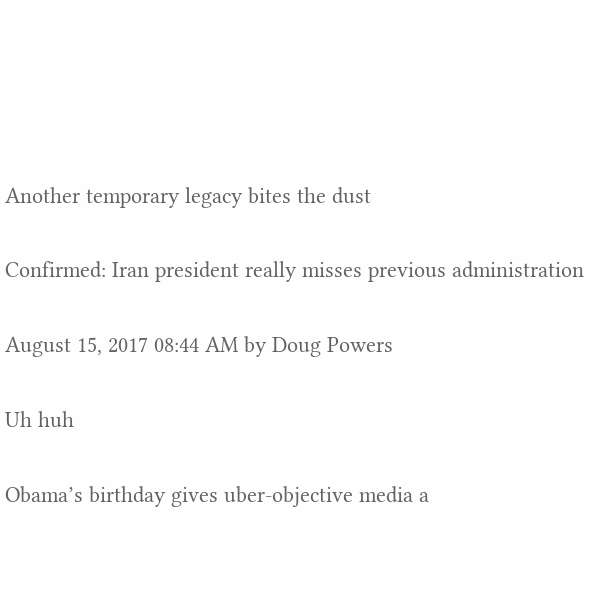Another temporary legacy bites the dust

Confirmed: Iran president really misses previous administration

August 15, 2017 08:44 AM by Doug Powers

Uh huh

Obama’s birthday gives uber-objective media a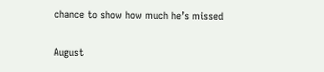chance to show how much he’s missed

August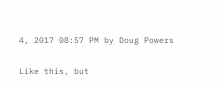4, 2017 08:57 PM by Doug Powers

Like this, but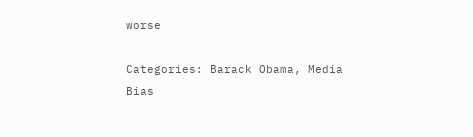worse

Categories: Barack Obama, Media Bias